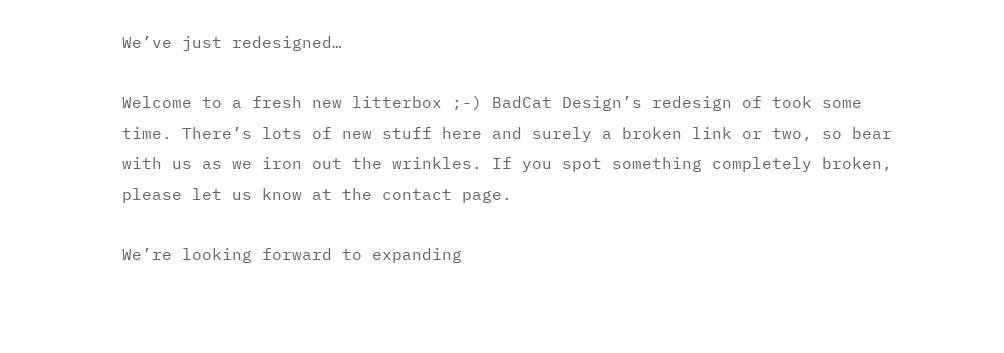We’ve just redesigned…

Welcome to a fresh new litterbox ;-) BadCat Design’s redesign of took some time. There’s lots of new stuff here and surely a broken link or two, so bear with us as we iron out the wrinkles. If you spot something completely broken, please let us know at the contact page.

We’re looking forward to expanding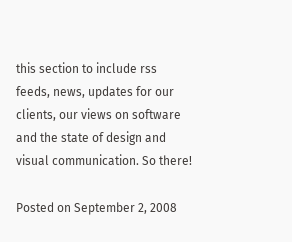this section to include rss feeds, news, updates for our clients, our views on software and the state of design and visual communication. So there!

Posted on September 2, 2008